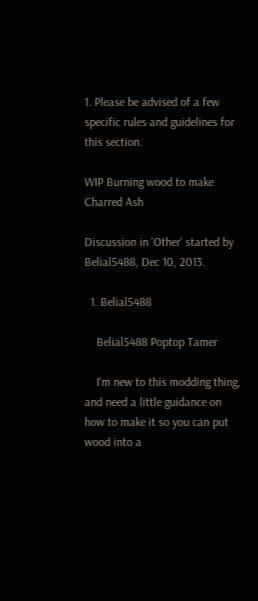1. Please be advised of a few specific rules and guidelines for this section.

WIP Burning wood to make Charred Ash

Discussion in 'Other' started by Belial5488, Dec 10, 2013.

  1. Belial5488

    Belial5488 Poptop Tamer

    I'm new to this modding thing, and need a little guidance on how to make it so you can put wood into a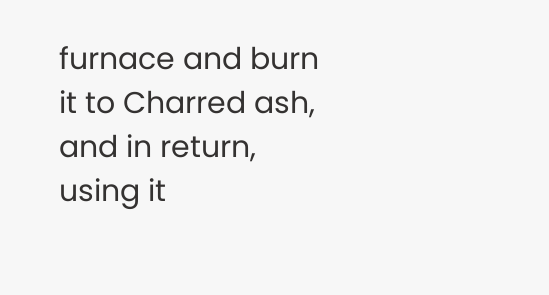furnace and burn it to Charred ash, and in return, using it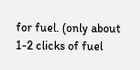for fuel. (only about 1-2 clicks of fuel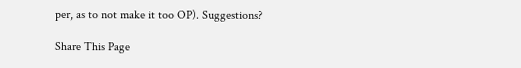per, as to not make it too OP). Suggestions?

Share This Page